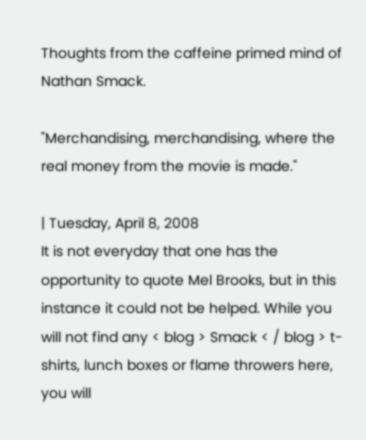Thoughts from the caffeine primed mind of Nathan Smack.

"Merchandising, merchandising, where the real money from the movie is made."

| Tuesday, April 8, 2008
It is not everyday that one has the opportunity to quote Mel Brooks, but in this instance it could not be helped. While you will not find any < blog > Smack < / blog > t-shirts, lunch boxes or flame throwers here, you will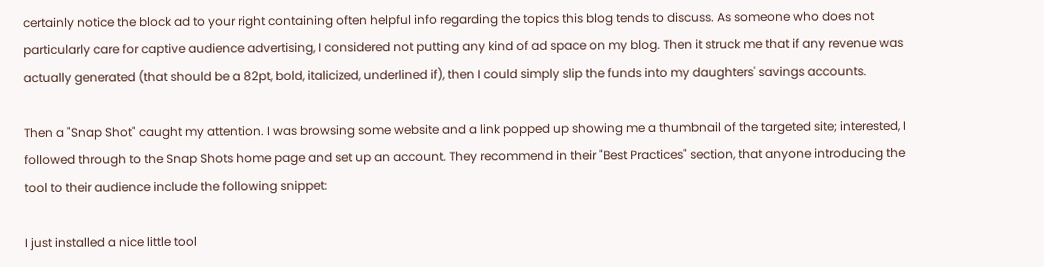certainly notice the block ad to your right containing often helpful info regarding the topics this blog tends to discuss. As someone who does not particularly care for captive audience advertising, I considered not putting any kind of ad space on my blog. Then it struck me that if any revenue was actually generated (that should be a 82pt, bold, italicized, underlined if), then I could simply slip the funds into my daughters' savings accounts.

Then a "Snap Shot" caught my attention. I was browsing some website and a link popped up showing me a thumbnail of the targeted site; interested, I followed through to the Snap Shots home page and set up an account. They recommend in their "Best Practices" section, that anyone introducing the tool to their audience include the following snippet:

I just installed a nice little tool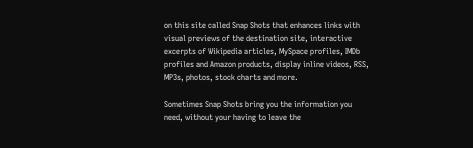on this site called Snap Shots that enhances links with visual previews of the destination site, interactive excerpts of Wikipedia articles, MySpace profiles, IMDb profiles and Amazon products, display inline videos, RSS, MP3s, photos, stock charts and more.

Sometimes Snap Shots bring you the information you need, without your having to leave the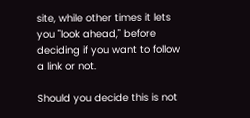site, while other times it lets you "look ahead," before deciding if you want to follow a link or not.

Should you decide this is not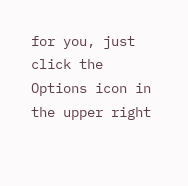for you, just click the Options icon in the upper right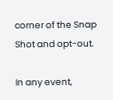corner of the Snap Shot and opt-out.

In any event,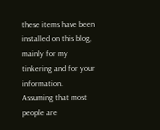these items have been installed on this blog, mainly for my tinkering and for your information. Assuming that most people are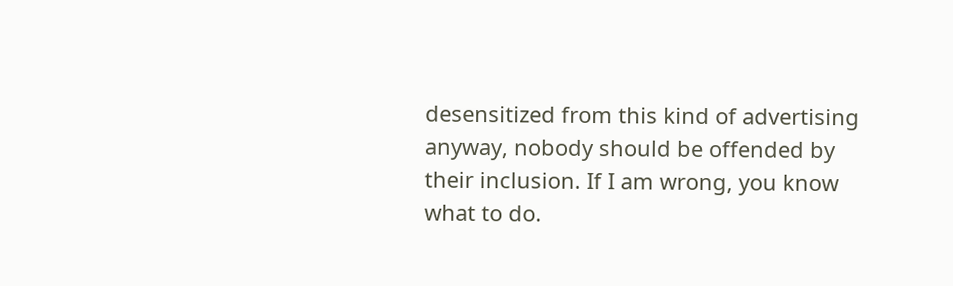desensitized from this kind of advertising anyway, nobody should be offended by their inclusion. If I am wrong, you know what to do.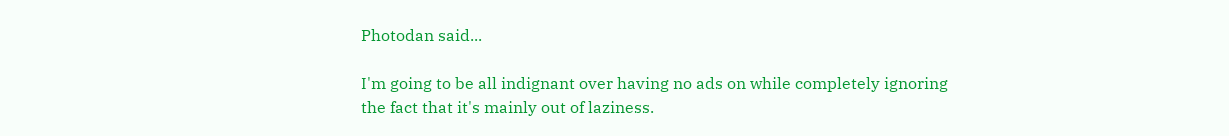Photodan said...

I'm going to be all indignant over having no ads on while completely ignoring the fact that it's mainly out of laziness.